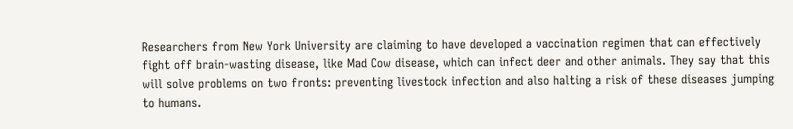Researchers from New York University are claiming to have developed a vaccination regimen that can effectively fight off brain-wasting disease, like Mad Cow disease, which can infect deer and other animals. They say that this will solve problems on two fronts: preventing livestock infection and also halting a risk of these diseases jumping to humans.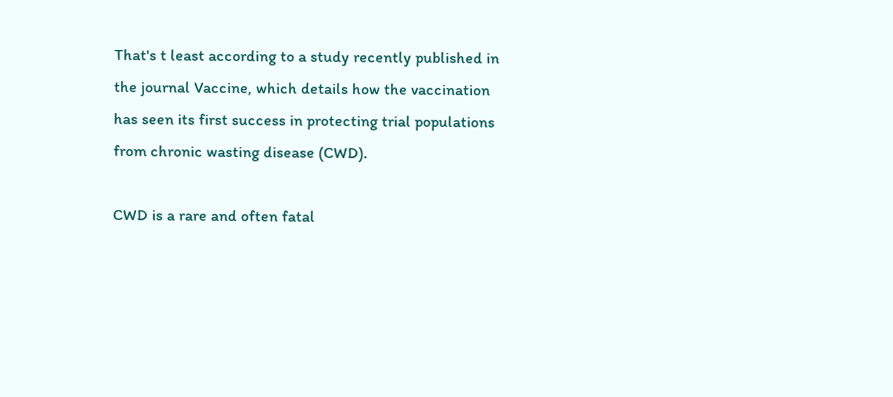That's t least according to a study recently published in the journal Vaccine, which details how the vaccination has seen its first success in protecting trial populations from chronic wasting disease (CWD).

CWD is a rare and often fatal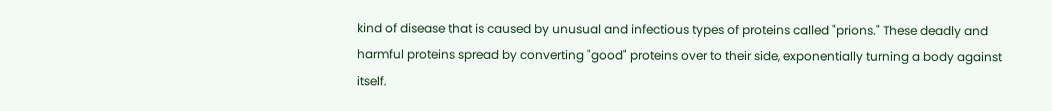kind of disease that is caused by unusual and infectious types of proteins called "prions." These deadly and harmful proteins spread by converting "good" proteins over to their side, exponentially turning a body against itself.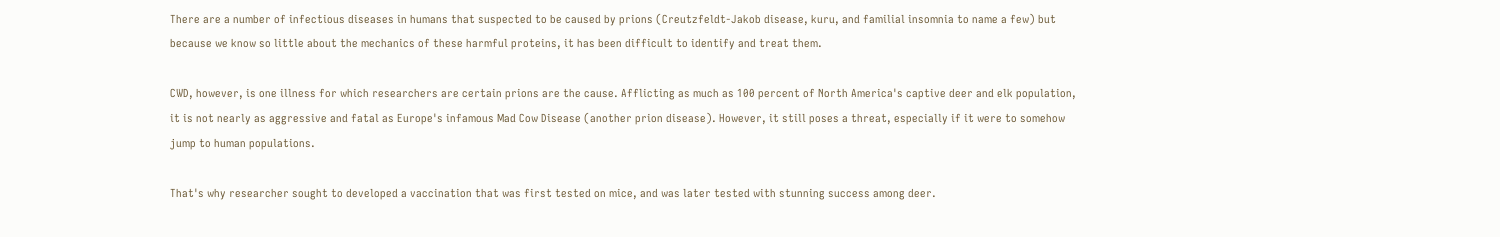There are a number of infectious diseases in humans that suspected to be caused by prions (Creutzfeldt-Jakob disease, kuru, and familial insomnia to name a few) but because we know so little about the mechanics of these harmful proteins, it has been difficult to identify and treat them.

CWD, however, is one illness for which researchers are certain prions are the cause. Afflicting as much as 100 percent of North America's captive deer and elk population, it is not nearly as aggressive and fatal as Europe's infamous Mad Cow Disease (another prion disease). However, it still poses a threat, especially if it were to somehow jump to human populations.

That's why researcher sought to developed a vaccination that was first tested on mice, and was later tested with stunning success among deer.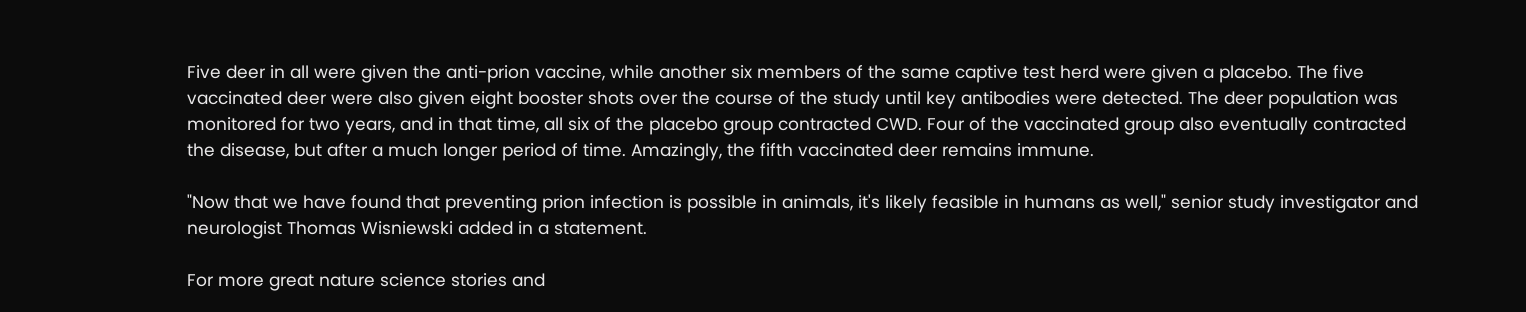Five deer in all were given the anti-prion vaccine, while another six members of the same captive test herd were given a placebo. The five vaccinated deer were also given eight booster shots over the course of the study until key antibodies were detected. The deer population was monitored for two years, and in that time, all six of the placebo group contracted CWD. Four of the vaccinated group also eventually contracted the disease, but after a much longer period of time. Amazingly, the fifth vaccinated deer remains immune.

"Now that we have found that preventing prion infection is possible in animals, it's likely feasible in humans as well," senior study investigator and neurologist Thomas Wisniewski added in a statement.

For more great nature science stories and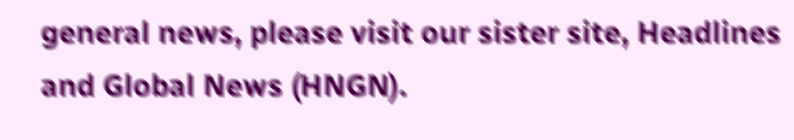general news, please visit our sister site, Headlines and Global News (HNGN).